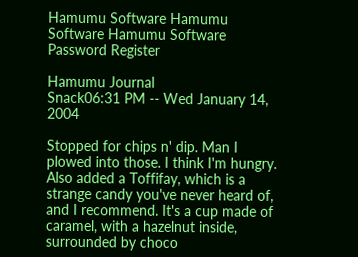Hamumu Software Hamumu Software Hamumu Software
Password Register

Hamumu Journal
Snack06:31 PM -- Wed January 14, 2004

Stopped for chips n' dip. Man I plowed into those. I think I'm hungry. Also added a Toffifay, which is a strange candy you've never heard of, and I recommend. It's a cup made of caramel, with a hazelnut inside, surrounded by choco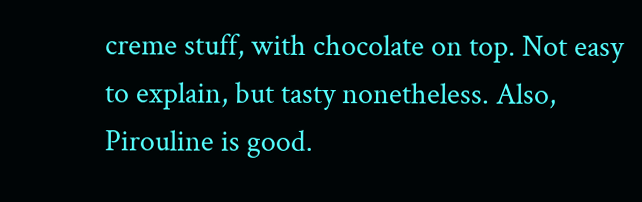creme stuff, with chocolate on top. Not easy to explain, but tasty nonetheless. Also, Pirouline is good.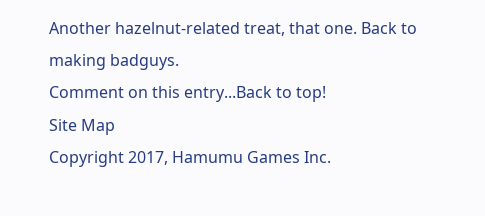Another hazelnut-related treat, that one. Back to making badguys.
Comment on this entry...Back to top!
Site Map
Copyright 2017, Hamumu Games Inc.